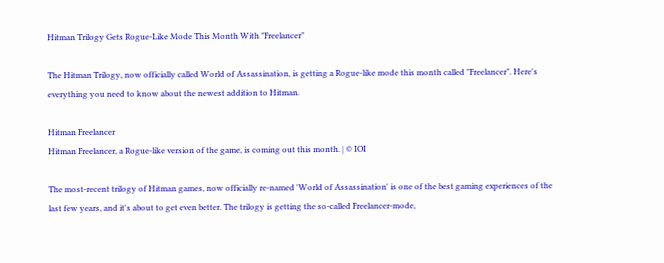Hitman Trilogy Gets Rogue-Like Mode This Month With "Freelancer"

The Hitman Trilogy, now officially called World of Assassination, is getting a Rogue-like mode this month called "Freelancer". Here's everything you need to know about the newest addition to Hitman.

Hitman Freelancer
Hitman Freelancer, a Rogue-like version of the game, is coming out this month. | © IOI

The most-recent trilogy of Hitman games, now officially re-named 'World of Assassination' is one of the best gaming experiences of the last few years, and it's about to get even better. The trilogy is getting the so-called Freelancer-mode,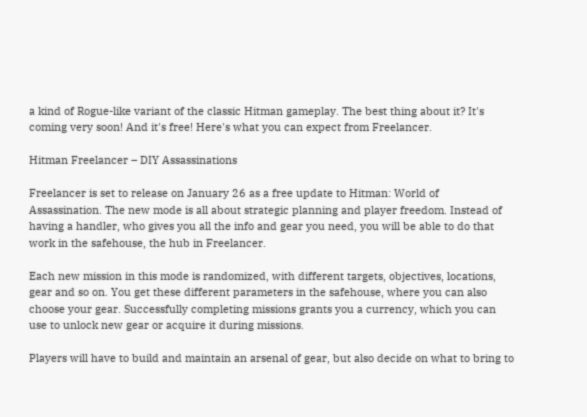a kind of Rogue-like variant of the classic Hitman gameplay. The best thing about it? It's coming very soon! And it's free! Here's what you can expect from Freelancer.

Hitman Freelancer – DIY Assassinations

Freelancer is set to release on January 26 as a free update to Hitman: World of Assassination. The new mode is all about strategic planning and player freedom. Instead of having a handler, who gives you all the info and gear you need, you will be able to do that work in the safehouse, the hub in Freelancer.

Each new mission in this mode is randomized, with different targets, objectives, locations, gear and so on. You get these different parameters in the safehouse, where you can also choose your gear. Successfully completing missions grants you a currency, which you can use to unlock new gear or acquire it during missions.

Players will have to build and maintain an arsenal of gear, but also decide on what to bring to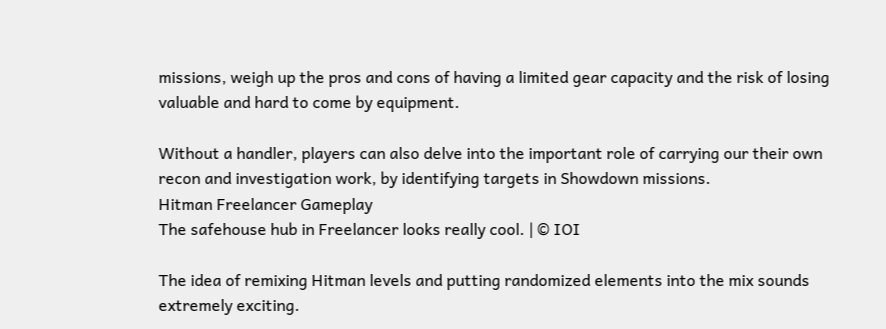missions, weigh up the pros and cons of having a limited gear capacity and the risk of losing valuable and hard to come by equipment.

Without a handler, players can also delve into the important role of carrying our their own recon and investigation work, by identifying targets in Showdown missions.
Hitman Freelancer Gameplay
The safehouse hub in Freelancer looks really cool. | © IOI

The idea of remixing Hitman levels and putting randomized elements into the mix sounds extremely exciting.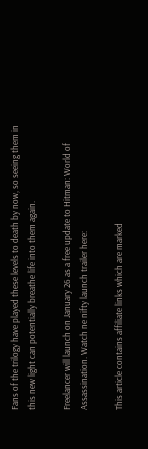Fans of the trilogy have played these levels to death by now, so seeing them in this new light can potentially breathe life into them again.

Freelancer will launch on January 26 as a free update to Hitman: World of Assassination. Watch ne nifty launch trailer here:

This article contains affiliate links which are marked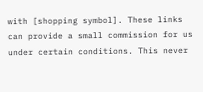with [shopping symbol]. These links can provide a small commission for us under certain conditions. This never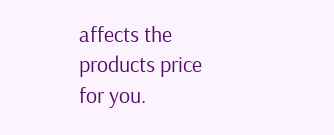affects the products price for you.